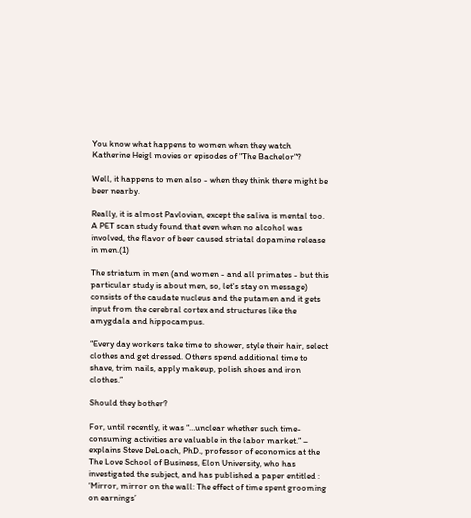You know what happens to women when they watch Katherine Heigl movies or episodes of "The Bachelor"?

Well, it happens to men also - when they think there might be beer nearby.

Really, it is almost Pavlovian, except the saliva is mental too. A PET scan study found that even when no alcohol was involved, the flavor of beer caused striatal dopamine release in men.(1)

The striatum in men (and women - and all primates - but this particular study is about men, so, let's stay on message) consists of the caudate nucleus and the putamen and it gets input from the cerebral cortex and structures like the amygdala and hippocampus.

“Every day workers take time to shower, style their hair, select clothes and get dressed. Others spend additional time to shave, trim nails, apply makeup, polish shoes and iron clothes.”

Should they bother?

For, until recently, it was “…unclear whether such time-consuming activities are valuable in the labor market.” – explains Steve DeLoach, PhD., professor of economics at the The Love School of Business, Elon University, who has investigated the subject, and has published a paper entitled : ‘Mirror, mirror on the wall: The effect of time spent grooming on earnings’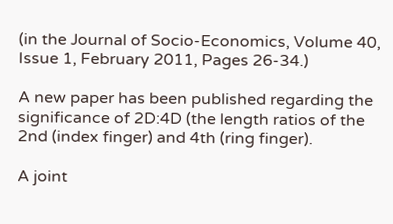(in the Journal of Socio-Economics, Volume 40, Issue 1, February 2011, Pages 26-34.)

A new paper has been published regarding the significance of 2D:4D (the length ratios of the 2nd (index finger) and 4th (ring finger).

A joint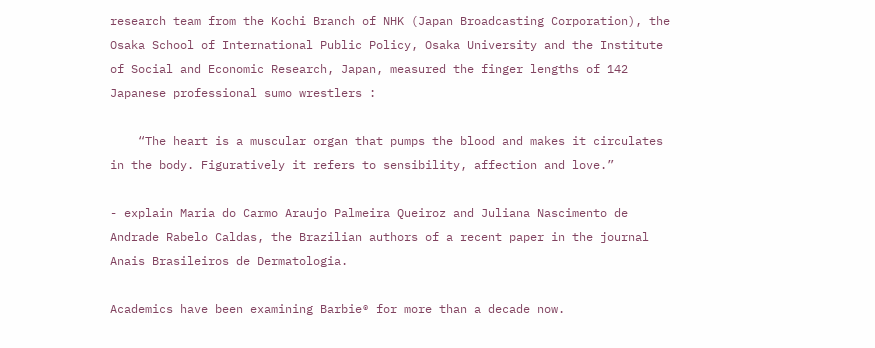research team from the Kochi Branch of NHK (Japan Broadcasting Corporation), the Osaka School of International Public Policy, Osaka University and the Institute of Social and Economic Research, Japan, measured the finger lengths of 142 Japanese professional sumo wrestlers :

    “The heart is a muscular organ that pumps the blood and makes it circulates in the body. Figuratively it refers to sensibility, affection and love.”

- explain Maria do Carmo Araujo Palmeira Queiroz and Juliana Nascimento de Andrade Rabelo Caldas, the Brazilian authors of a recent paper in the journal Anais Brasileiros de Dermatologia.

Academics have been examining Barbie® for more than a decade now.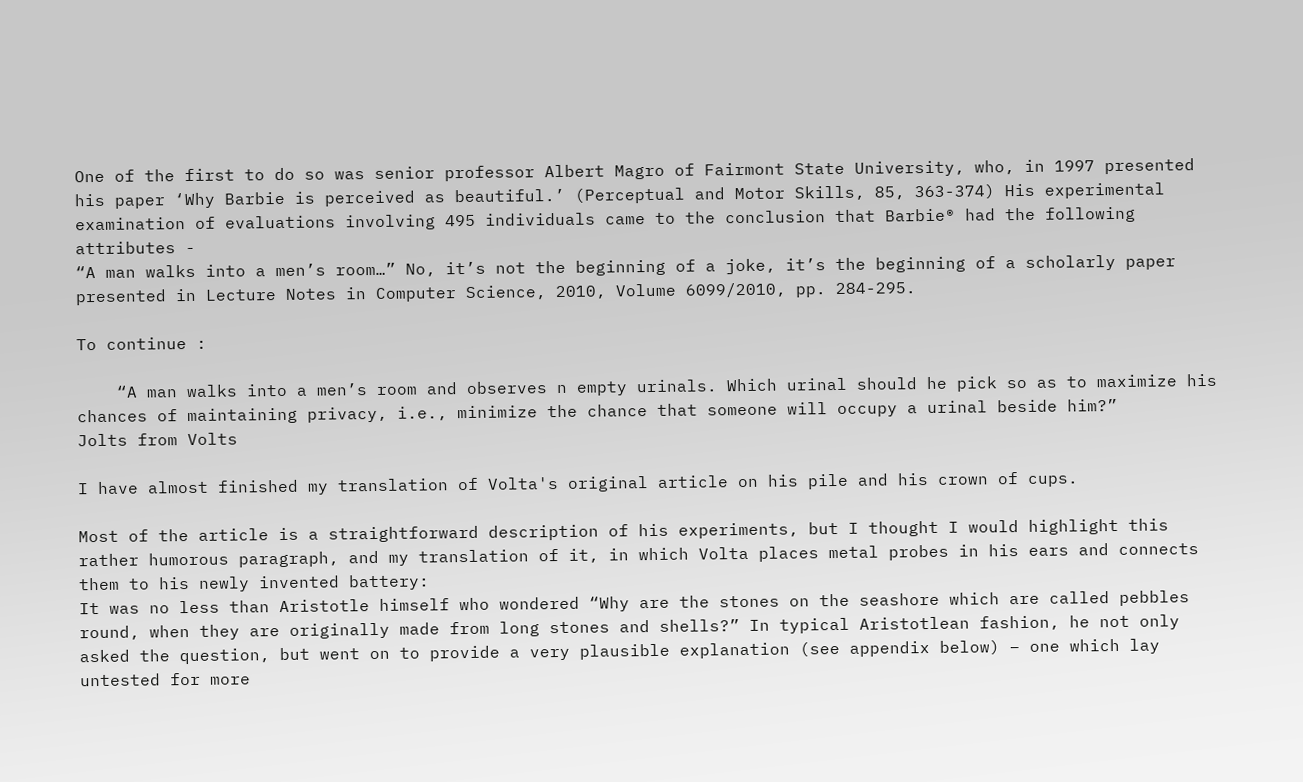One of the first to do so was senior professor Albert Magro of Fairmont State University, who, in 1997 presented his paper ‘Why Barbie is perceived as beautiful.’ (Perceptual and Motor Skills, 85, 363-374) His experimental examination of evaluations involving 495 individuals came to the conclusion that Barbie® had the following attributes -
“A man walks into a men’s room…” No, it’s not the beginning of a joke, it’s the beginning of a scholarly paper presented in Lecture Notes in Computer Science, 2010, Volume 6099/2010, pp. 284-295.

To continue :

    “A man walks into a men’s room and observes n empty urinals. Which urinal should he pick so as to maximize his chances of maintaining privacy, i.e., minimize the chance that someone will occupy a urinal beside him?”
Jolts from Volts

I have almost finished my translation of Volta's original article on his pile and his crown of cups.

Most of the article is a straightforward description of his experiments, but I thought I would highlight this rather humorous paragraph, and my translation of it, in which Volta places metal probes in his ears and connects them to his newly invented battery:
It was no less than Aristotle himself who wondered “Why are the stones on the seashore which are called pebbles round, when they are originally made from long stones and shells?” In typical Aristotlean fashion, he not only asked the question, but went on to provide a very plausible explanation (see appendix below) – one which lay untested for more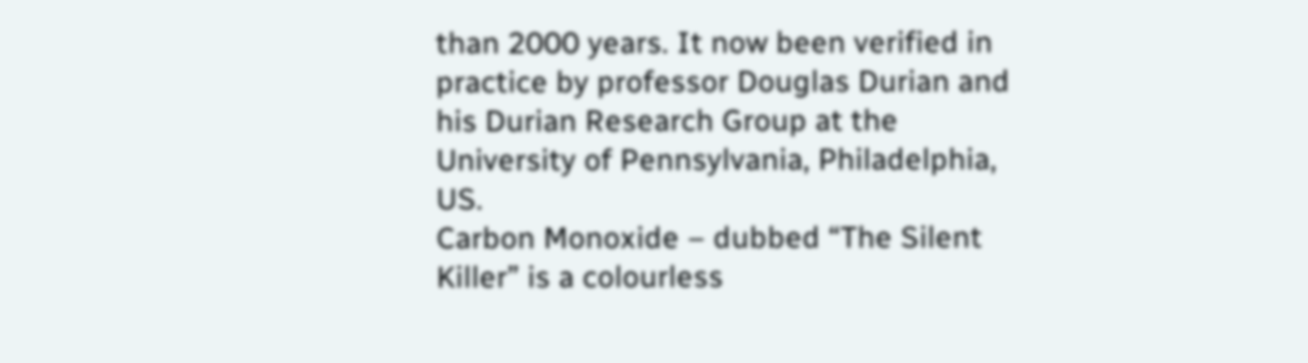than 2000 years. It now been verified in practice by professor Douglas Durian and his Durian Research Group at the University of Pennsylvania, Philadelphia, US.
Carbon Monoxide – dubbed “The Silent Killer” is a colourless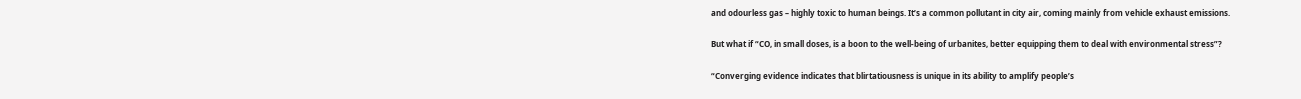and odourless gas – highly toxic to human beings. It’s a common pollutant in city air, coming mainly from vehicle exhaust emissions.

But what if “CO, in small doses, is a boon to the well-being of urbanites, better equipping them to deal with environmental stress”?

“Converging evidence indicates that blirtatiousness is unique in its ability to amplify people’s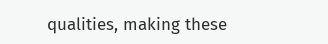qualities, making these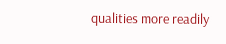qualities more readily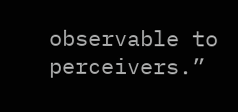observable to perceivers.”